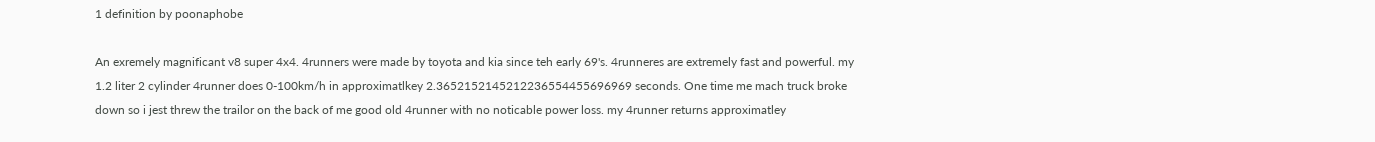1 definition by poonaphobe

An exremely magnificant v8 super 4x4. 4runners were made by toyota and kia since teh early 69's. 4runneres are extremely fast and powerful. my 1.2 liter 2 cylinder 4runner does 0-100km/h in approximatlkey 2.3652152145212236554455696969 seconds. One time me mach truck broke down so i jest threw the trailor on the back of me good old 4runner with no noticable power loss. my 4runner returns approximatley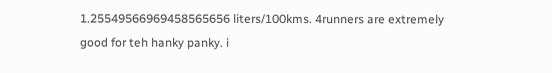1.25549566969458565656 liters/100kms. 4runners are extremely good for teh hanky panky. i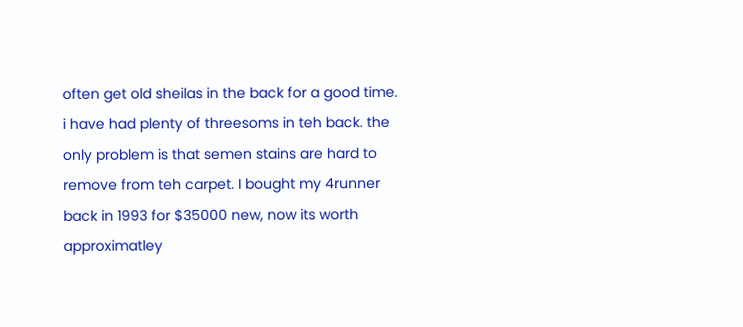often get old sheilas in the back for a good time. i have had plenty of threesoms in teh back. the only problem is that semen stains are hard to remove from teh carpet. I bought my 4runner back in 1993 for $35000 new, now its worth approximatley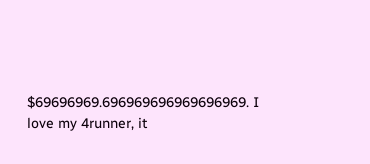$69696969.696969696969696969. I love my 4runner, it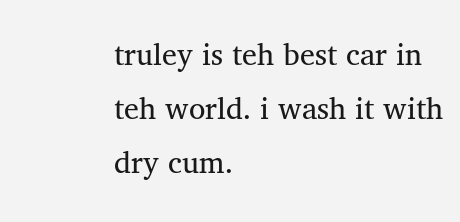truley is teh best car in teh world. i wash it with dry cum.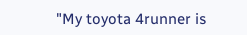"My toyota 4runner is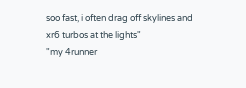soo fast, i often drag off skylines and xr6 turbos at the lights"
"my 4runner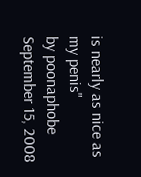is nearly as nice as my penis"
by poonaphobe September 15, 2008